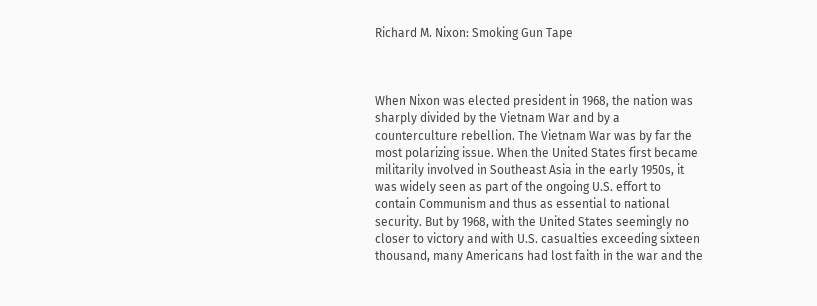Richard M. Nixon: Smoking Gun Tape



When Nixon was elected president in 1968, the nation was sharply divided by the Vietnam War and by a counterculture rebellion. The Vietnam War was by far the most polarizing issue. When the United States first became militarily involved in Southeast Asia in the early 1950s, it was widely seen as part of the ongoing U.S. effort to contain Communism and thus as essential to national security. But by 1968, with the United States seemingly no closer to victory and with U.S. casualties exceeding sixteen thousand, many Americans had lost faith in the war and the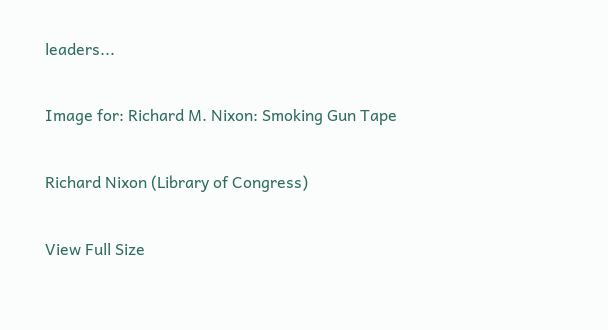leaders...

Image for: Richard M. Nixon: Smoking Gun Tape

Richard Nixon (Library of Congress)

View Full Size